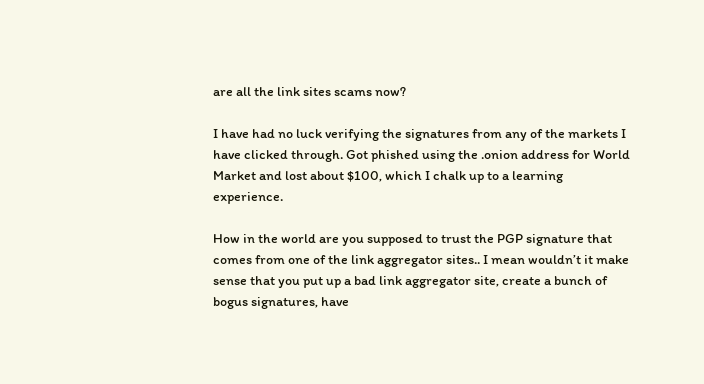are all the link sites scams now?

I have had no luck verifying the signatures from any of the markets I have clicked through. Got phished using the .onion address for World Market and lost about $100, which I chalk up to a learning experience.

How in the world are you supposed to trust the PGP signature that comes from one of the link aggregator sites.. I mean wouldn’t it make sense that you put up a bad link aggregator site, create a bunch of bogus signatures, have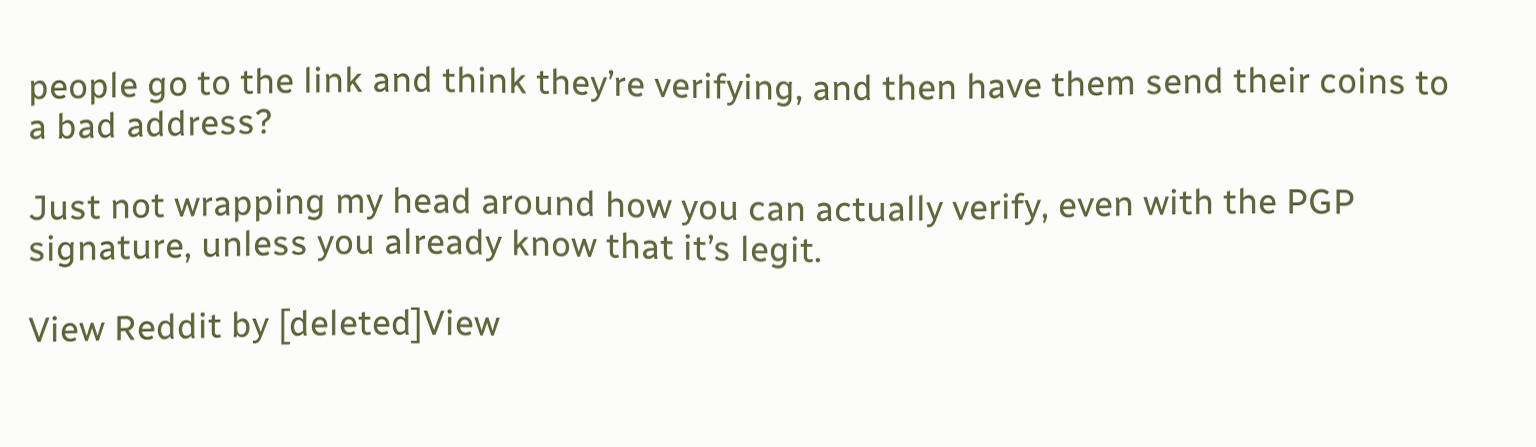people go to the link and think they’re verifying, and then have them send their coins to a bad address?

Just not wrapping my head around how you can actually verify, even with the PGP signature, unless you already know that it’s legit.

View Reddit by [deleted]View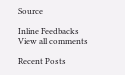Source

Inline Feedbacks
View all comments

Recent Posts